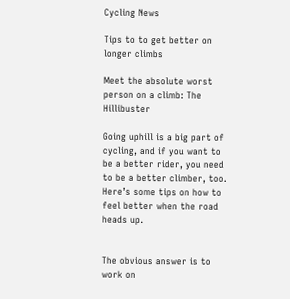Cycling News

Tips to to get better on longer climbs

Meet the absolute worst person on a climb: The Hillibuster

Going uphill is a big part of cycling, and if you want to be a better rider, you need to be a better climber, too. Here’s some tips on how to feel better when the road heads up.


The obvious answer is to work on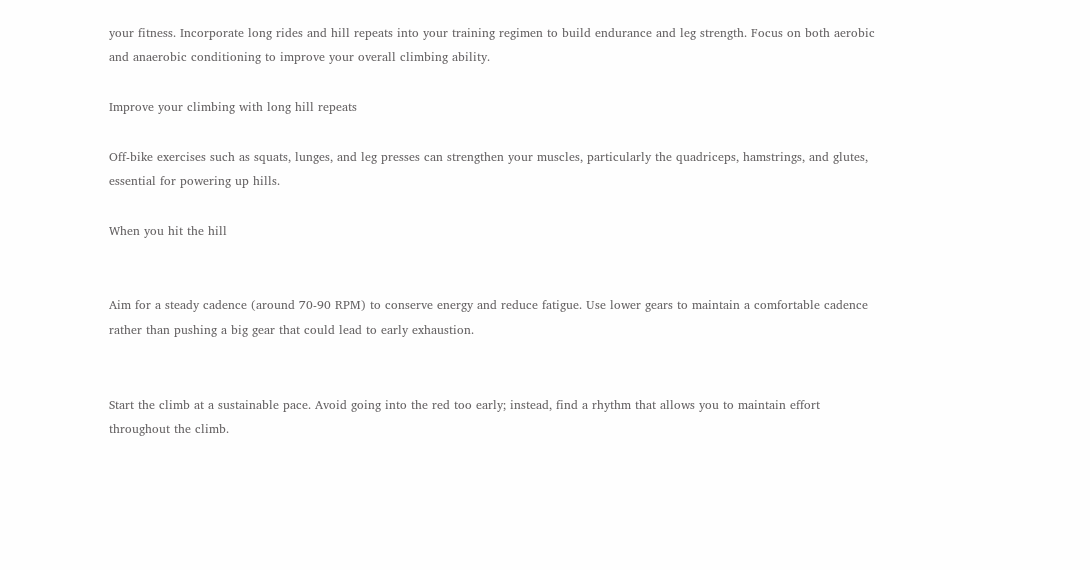your fitness. Incorporate long rides and hill repeats into your training regimen to build endurance and leg strength. Focus on both aerobic and anaerobic conditioning to improve your overall climbing ability.

Improve your climbing with long hill repeats

Off-bike exercises such as squats, lunges, and leg presses can strengthen your muscles, particularly the quadriceps, hamstrings, and glutes, essential for powering up hills.

When you hit the hill


Aim for a steady cadence (around 70-90 RPM) to conserve energy and reduce fatigue. Use lower gears to maintain a comfortable cadence rather than pushing a big gear that could lead to early exhaustion.


Start the climb at a sustainable pace. Avoid going into the red too early; instead, find a rhythm that allows you to maintain effort throughout the climb.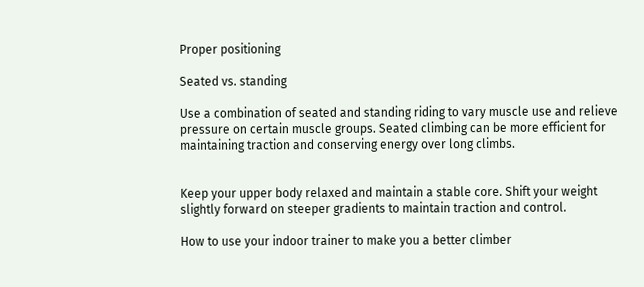Proper positioning

Seated vs. standing

Use a combination of seated and standing riding to vary muscle use and relieve pressure on certain muscle groups. Seated climbing can be more efficient for maintaining traction and conserving energy over long climbs.


Keep your upper body relaxed and maintain a stable core. Shift your weight slightly forward on steeper gradients to maintain traction and control.

How to use your indoor trainer to make you a better climber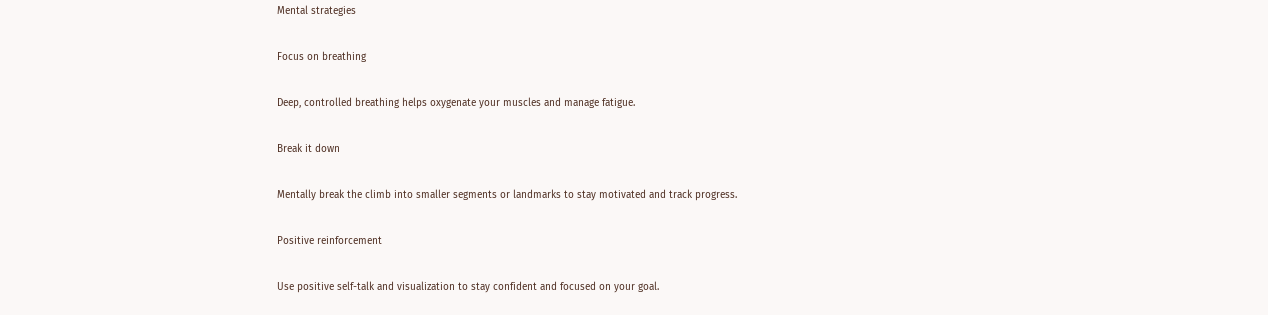Mental strategies

Focus on breathing

Deep, controlled breathing helps oxygenate your muscles and manage fatigue.

Break it down

Mentally break the climb into smaller segments or landmarks to stay motivated and track progress.

Positive reinforcement

Use positive self-talk and visualization to stay confident and focused on your goal.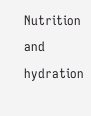Nutrition and hydration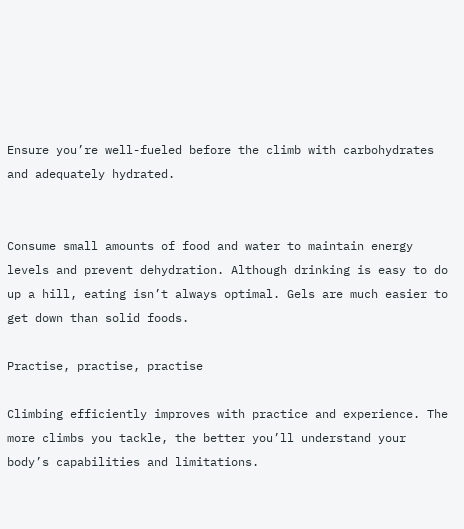Ensure you’re well-fueled before the climb with carbohydrates and adequately hydrated.


Consume small amounts of food and water to maintain energy levels and prevent dehydration. Although drinking is easy to do up a hill, eating isn’t always optimal. Gels are much easier to get down than solid foods.

Practise, practise, practise

Climbing efficiently improves with practice and experience. The more climbs you tackle, the better you’ll understand your body’s capabilities and limitations.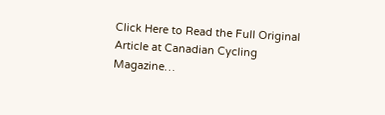Click Here to Read the Full Original Article at Canadian Cycling Magazine…